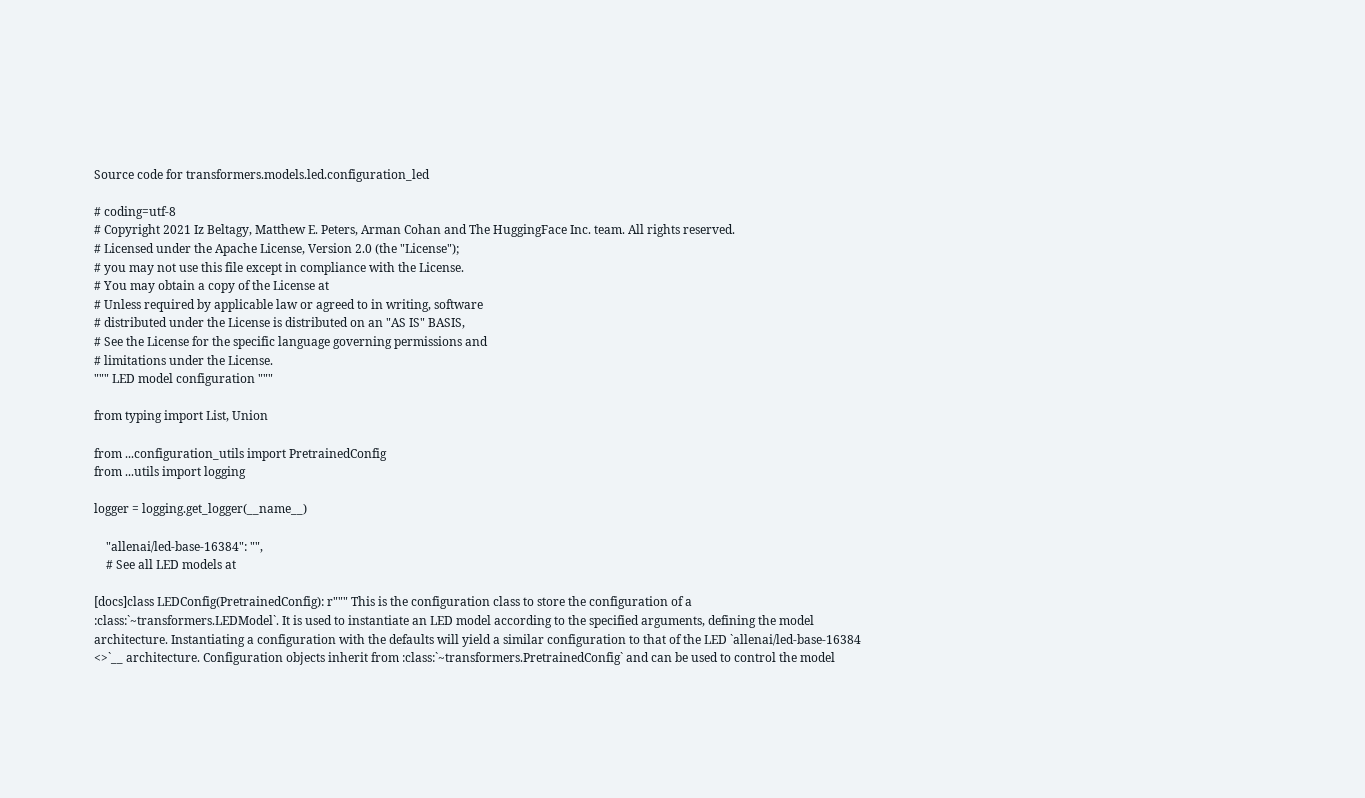Source code for transformers.models.led.configuration_led

# coding=utf-8
# Copyright 2021 Iz Beltagy, Matthew E. Peters, Arman Cohan and The HuggingFace Inc. team. All rights reserved.
# Licensed under the Apache License, Version 2.0 (the "License");
# you may not use this file except in compliance with the License.
# You may obtain a copy of the License at
# Unless required by applicable law or agreed to in writing, software
# distributed under the License is distributed on an "AS IS" BASIS,
# See the License for the specific language governing permissions and
# limitations under the License.
""" LED model configuration """

from typing import List, Union

from ...configuration_utils import PretrainedConfig
from ...utils import logging

logger = logging.get_logger(__name__)

    "allenai/led-base-16384": "",
    # See all LED models at

[docs]class LEDConfig(PretrainedConfig): r""" This is the configuration class to store the configuration of a :class:`~transformers.LEDModel`. It is used to instantiate an LED model according to the specified arguments, defining the model architecture. Instantiating a configuration with the defaults will yield a similar configuration to that of the LED `allenai/led-base-16384 <>`__ architecture. Configuration objects inherit from :class:`~transformers.PretrainedConfig` and can be used to control the model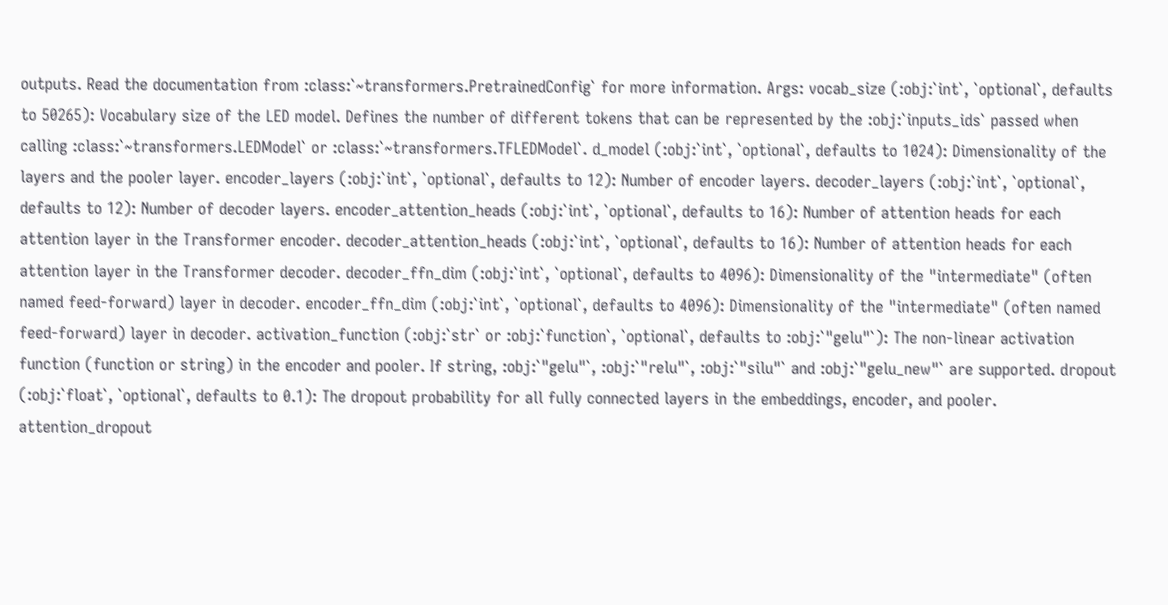outputs. Read the documentation from :class:`~transformers.PretrainedConfig` for more information. Args: vocab_size (:obj:`int`, `optional`, defaults to 50265): Vocabulary size of the LED model. Defines the number of different tokens that can be represented by the :obj:`inputs_ids` passed when calling :class:`~transformers.LEDModel` or :class:`~transformers.TFLEDModel`. d_model (:obj:`int`, `optional`, defaults to 1024): Dimensionality of the layers and the pooler layer. encoder_layers (:obj:`int`, `optional`, defaults to 12): Number of encoder layers. decoder_layers (:obj:`int`, `optional`, defaults to 12): Number of decoder layers. encoder_attention_heads (:obj:`int`, `optional`, defaults to 16): Number of attention heads for each attention layer in the Transformer encoder. decoder_attention_heads (:obj:`int`, `optional`, defaults to 16): Number of attention heads for each attention layer in the Transformer decoder. decoder_ffn_dim (:obj:`int`, `optional`, defaults to 4096): Dimensionality of the "intermediate" (often named feed-forward) layer in decoder. encoder_ffn_dim (:obj:`int`, `optional`, defaults to 4096): Dimensionality of the "intermediate" (often named feed-forward) layer in decoder. activation_function (:obj:`str` or :obj:`function`, `optional`, defaults to :obj:`"gelu"`): The non-linear activation function (function or string) in the encoder and pooler. If string, :obj:`"gelu"`, :obj:`"relu"`, :obj:`"silu"` and :obj:`"gelu_new"` are supported. dropout (:obj:`float`, `optional`, defaults to 0.1): The dropout probability for all fully connected layers in the embeddings, encoder, and pooler. attention_dropout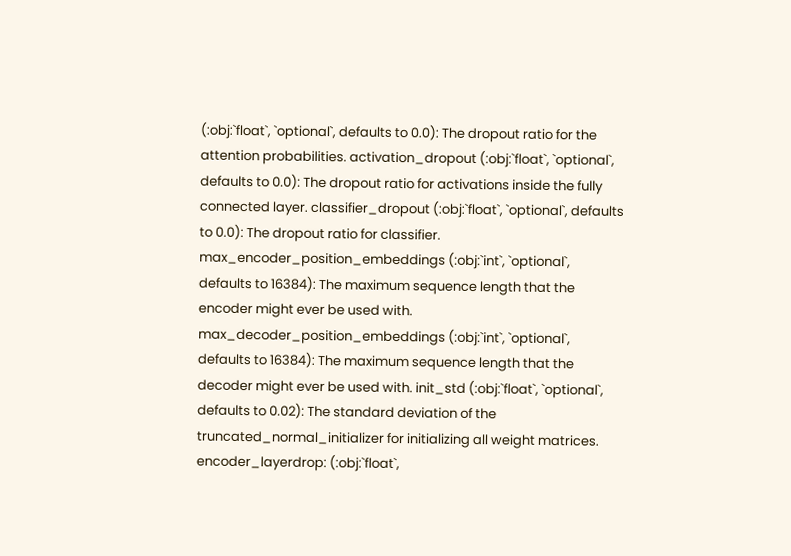(:obj:`float`, `optional`, defaults to 0.0): The dropout ratio for the attention probabilities. activation_dropout (:obj:`float`, `optional`, defaults to 0.0): The dropout ratio for activations inside the fully connected layer. classifier_dropout (:obj:`float`, `optional`, defaults to 0.0): The dropout ratio for classifier. max_encoder_position_embeddings (:obj:`int`, `optional`, defaults to 16384): The maximum sequence length that the encoder might ever be used with. max_decoder_position_embeddings (:obj:`int`, `optional`, defaults to 16384): The maximum sequence length that the decoder might ever be used with. init_std (:obj:`float`, `optional`, defaults to 0.02): The standard deviation of the truncated_normal_initializer for initializing all weight matrices. encoder_layerdrop: (:obj:`float`,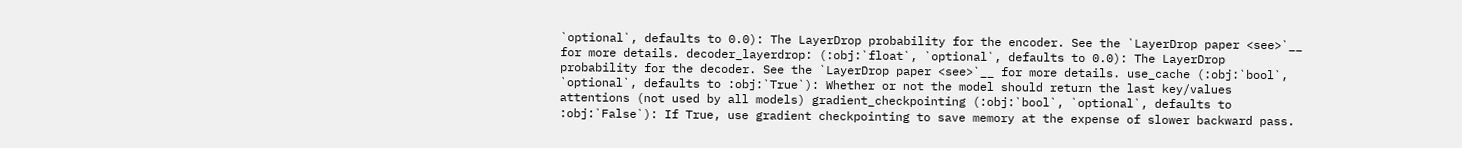`optional`, defaults to 0.0): The LayerDrop probability for the encoder. See the `LayerDrop paper <see>`__ for more details. decoder_layerdrop: (:obj:`float`, `optional`, defaults to 0.0): The LayerDrop probability for the decoder. See the `LayerDrop paper <see>`__ for more details. use_cache (:obj:`bool`, `optional`, defaults to :obj:`True`): Whether or not the model should return the last key/values attentions (not used by all models) gradient_checkpointing (:obj:`bool`, `optional`, defaults to :obj:`False`): If True, use gradient checkpointing to save memory at the expense of slower backward pass.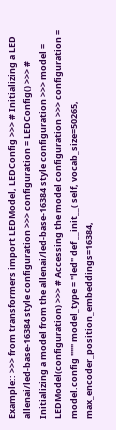Example:: >>> from transformers import LEDModel, LEDConfig >>> # Initializing a LED allenai/led-base-16384 style configuration >>> configuration = LEDConfig() >>> # Initializing a model from the allenai/led-base-16384 style configuration >>> model = LEDModel(configuration) >>> # Accessing the model configuration >>> configuration = model.config """ model_type = "led" def __init__( self, vocab_size=50265, max_encoder_position_embeddings=16384,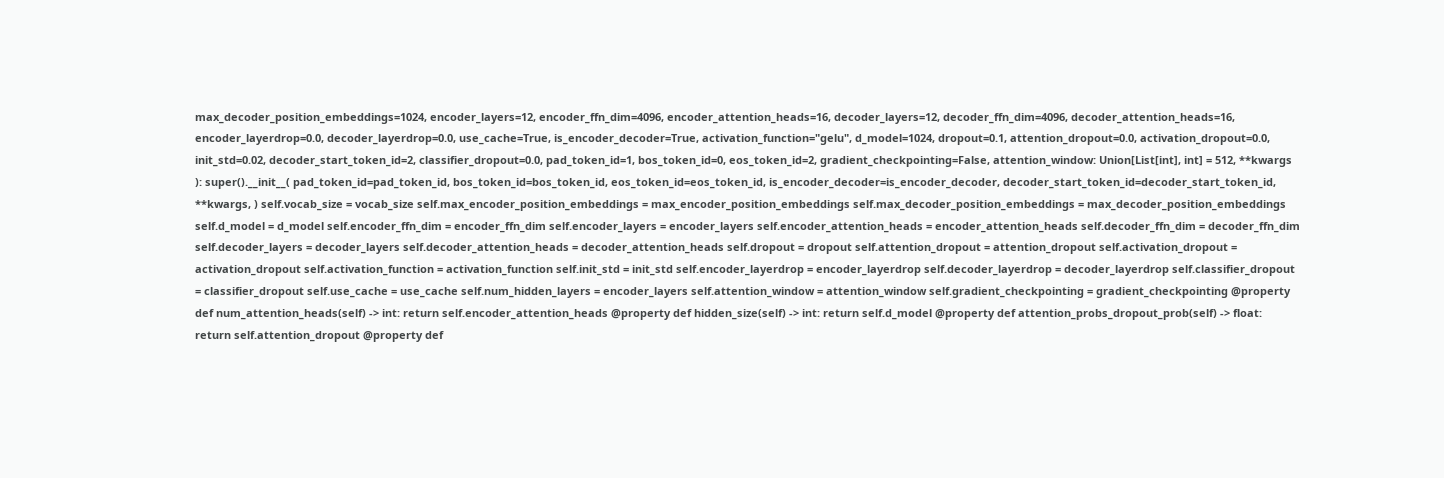max_decoder_position_embeddings=1024, encoder_layers=12, encoder_ffn_dim=4096, encoder_attention_heads=16, decoder_layers=12, decoder_ffn_dim=4096, decoder_attention_heads=16, encoder_layerdrop=0.0, decoder_layerdrop=0.0, use_cache=True, is_encoder_decoder=True, activation_function="gelu", d_model=1024, dropout=0.1, attention_dropout=0.0, activation_dropout=0.0, init_std=0.02, decoder_start_token_id=2, classifier_dropout=0.0, pad_token_id=1, bos_token_id=0, eos_token_id=2, gradient_checkpointing=False, attention_window: Union[List[int], int] = 512, **kwargs ): super().__init__( pad_token_id=pad_token_id, bos_token_id=bos_token_id, eos_token_id=eos_token_id, is_encoder_decoder=is_encoder_decoder, decoder_start_token_id=decoder_start_token_id, **kwargs, ) self.vocab_size = vocab_size self.max_encoder_position_embeddings = max_encoder_position_embeddings self.max_decoder_position_embeddings = max_decoder_position_embeddings self.d_model = d_model self.encoder_ffn_dim = encoder_ffn_dim self.encoder_layers = encoder_layers self.encoder_attention_heads = encoder_attention_heads self.decoder_ffn_dim = decoder_ffn_dim self.decoder_layers = decoder_layers self.decoder_attention_heads = decoder_attention_heads self.dropout = dropout self.attention_dropout = attention_dropout self.activation_dropout = activation_dropout self.activation_function = activation_function self.init_std = init_std self.encoder_layerdrop = encoder_layerdrop self.decoder_layerdrop = decoder_layerdrop self.classifier_dropout = classifier_dropout self.use_cache = use_cache self.num_hidden_layers = encoder_layers self.attention_window = attention_window self.gradient_checkpointing = gradient_checkpointing @property def num_attention_heads(self) -> int: return self.encoder_attention_heads @property def hidden_size(self) -> int: return self.d_model @property def attention_probs_dropout_prob(self) -> float: return self.attention_dropout @property def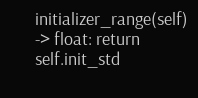initializer_range(self) -> float: return self.init_std